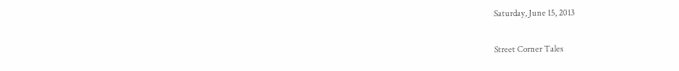Saturday, June 15, 2013

Street Corner Tales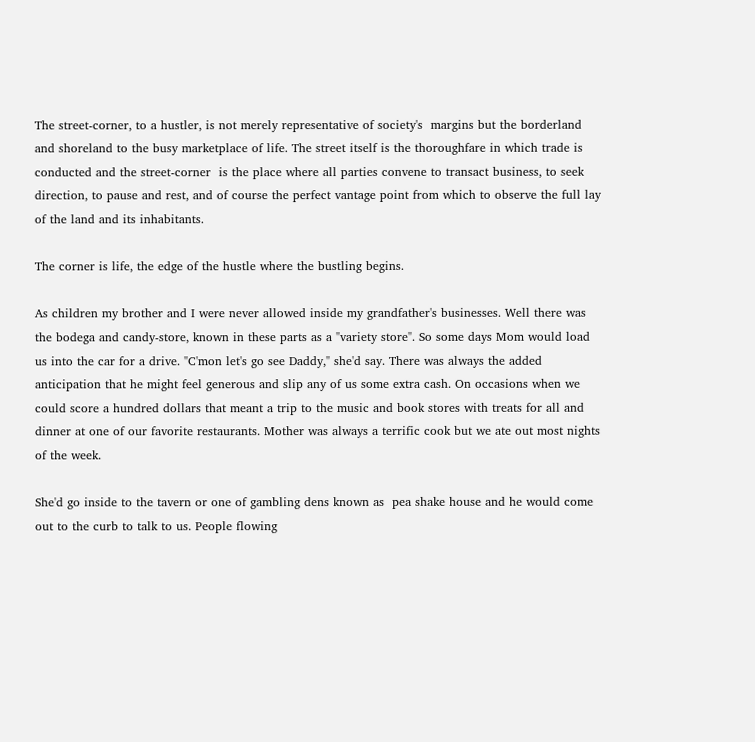The street-corner, to a hustler, is not merely representative of society's  margins but the borderland and shoreland to the busy marketplace of life. The street itself is the thoroughfare in which trade is conducted and the street-corner  is the place where all parties convene to transact business, to seek direction, to pause and rest, and of course the perfect vantage point from which to observe the full lay of the land and its inhabitants.

The corner is life, the edge of the hustle where the bustling begins.

As children my brother and I were never allowed inside my grandfather's businesses. Well there was the bodega and candy-store, known in these parts as a "variety store". So some days Mom would load us into the car for a drive. "C'mon let's go see Daddy," she'd say. There was always the added anticipation that he might feel generous and slip any of us some extra cash. On occasions when we could score a hundred dollars that meant a trip to the music and book stores with treats for all and dinner at one of our favorite restaurants. Mother was always a terrific cook but we ate out most nights of the week.

She'd go inside to the tavern or one of gambling dens known as  pea shake house and he would come out to the curb to talk to us. People flowing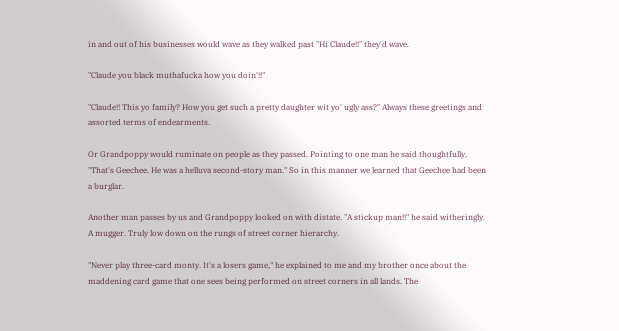in and out of his businesses would wave as they walked past "Hi Claude!!" they'd wave.

"Claude you black muthafucka how you doin'!!"

"Claude!! This yo family? How you get such a pretty daughter wit yo' ugly ass?" Always these greetings and assorted terms of endearments.

Or Grandpoppy would ruminate on people as they passed. Pointing to one man he said thoughtfully, "That's Geechee. He was a helluva second-story man." So in this manner we learned that Geechee had been a burglar.

Another man passes by us and Grandpoppy looked on with distate. "A stickup man!!" he said witheringly. A mugger. Truly low down on the rungs of street corner hierarchy.

"Never play three-card monty. It's a losers game," he explained to me and my brother once about the maddening card game that one sees being performed on street corners in all lands. The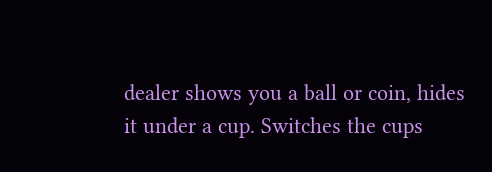dealer shows you a ball or coin, hides it under a cup. Switches the cups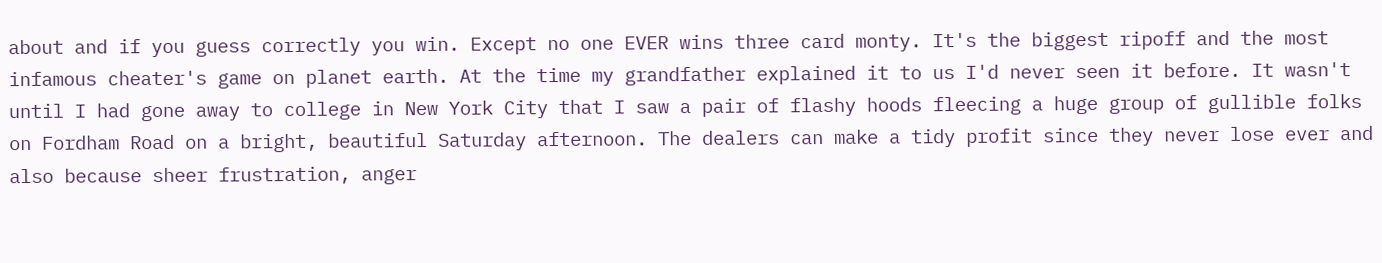about and if you guess correctly you win. Except no one EVER wins three card monty. It's the biggest ripoff and the most infamous cheater's game on planet earth. At the time my grandfather explained it to us I'd never seen it before. It wasn't until I had gone away to college in New York City that I saw a pair of flashy hoods fleecing a huge group of gullible folks on Fordham Road on a bright, beautiful Saturday afternoon. The dealers can make a tidy profit since they never lose ever and also because sheer frustration, anger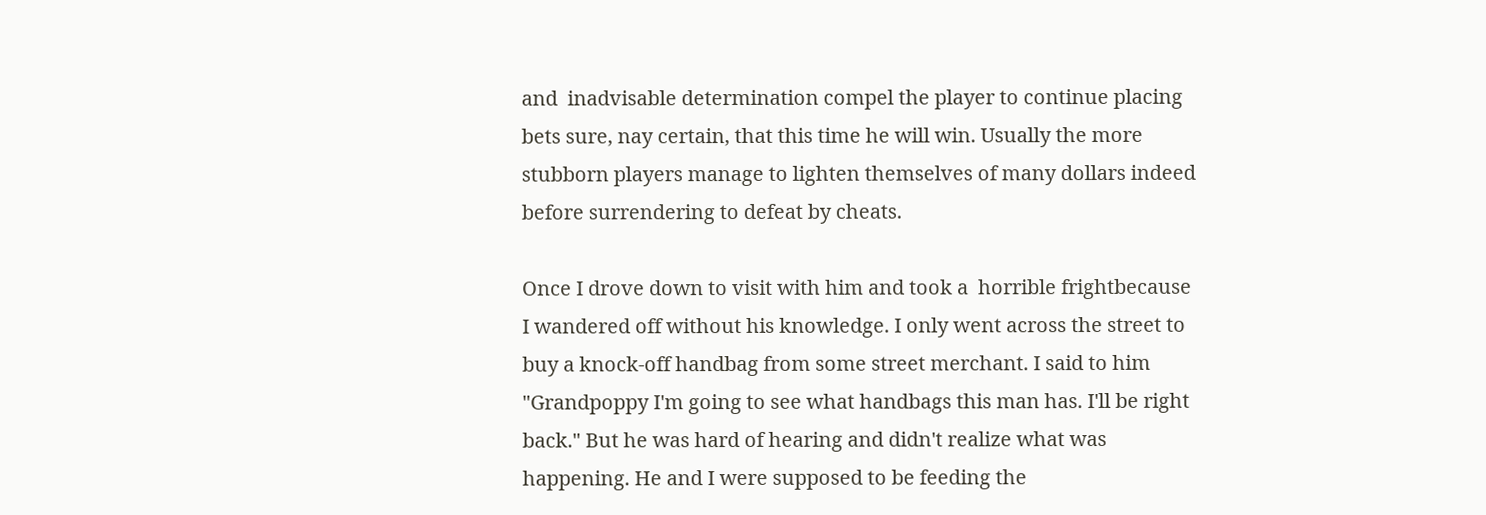and  inadvisable determination compel the player to continue placing bets sure, nay certain, that this time he will win. Usually the more stubborn players manage to lighten themselves of many dollars indeed before surrendering to defeat by cheats.

Once I drove down to visit with him and took a  horrible frightbecause I wandered off without his knowledge. I only went across the street to buy a knock-off handbag from some street merchant. I said to him "Grandpoppy I'm going to see what handbags this man has. I'll be right back." But he was hard of hearing and didn't realize what was happening. He and I were supposed to be feeding the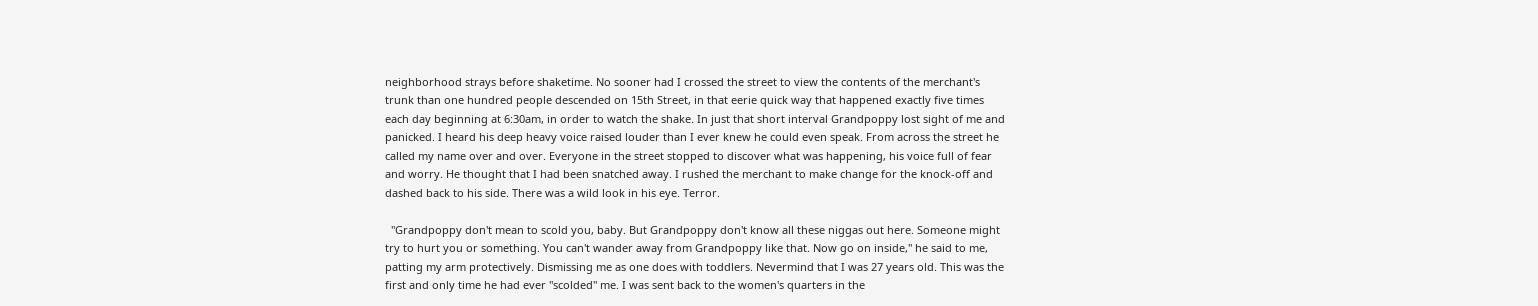neighborhood strays before shaketime. No sooner had I crossed the street to view the contents of the merchant's trunk than one hundred people descended on 15th Street, in that eerie quick way that happened exactly five times each day beginning at 6:30am, in order to watch the shake. In just that short interval Grandpoppy lost sight of me and panicked. I heard his deep heavy voice raised louder than I ever knew he could even speak. From across the street he called my name over and over. Everyone in the street stopped to discover what was happening, his voice full of fear and worry. He thought that I had been snatched away. I rushed the merchant to make change for the knock-off and dashed back to his side. There was a wild look in his eye. Terror.

  "Grandpoppy don't mean to scold you, baby. But Grandpoppy don't know all these niggas out here. Someone might try to hurt you or something. You can't wander away from Grandpoppy like that. Now go on inside," he said to me, patting my arm protectively. Dismissing me as one does with toddlers. Nevermind that I was 27 years old. This was the first and only time he had ever "scolded" me. I was sent back to the women's quarters in the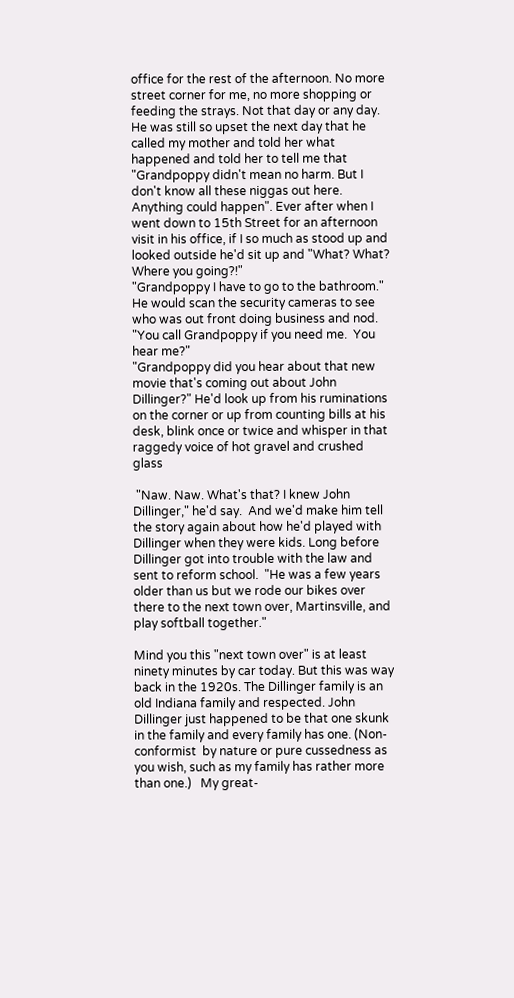office for the rest of the afternoon. No more street corner for me, no more shopping or feeding the strays. Not that day or any day. He was still so upset the next day that he called my mother and told her what happened and told her to tell me that "Grandpoppy didn't mean no harm. But I don't know all these niggas out here. Anything could happen". Ever after when I went down to 15th Street for an afternoon visit in his office, if I so much as stood up and looked outside he'd sit up and "What? What? Where you going?!"
"Grandpoppy I have to go to the bathroom."
He would scan the security cameras to see who was out front doing business and nod. "You call Grandpoppy if you need me.  You hear me?"
"Grandpoppy did you hear about that new movie that's coming out about John Dillinger?" He'd look up from his ruminations on the corner or up from counting bills at his desk, blink once or twice and whisper in that raggedy voice of hot gravel and crushed glass

 "Naw. Naw. What's that? I knew John Dillinger," he'd say.  And we'd make him tell the story again about how he'd played with Dillinger when they were kids. Long before Dillinger got into trouble with the law and sent to reform school.  "He was a few years older than us but we rode our bikes over there to the next town over, Martinsville, and play softball together."

Mind you this "next town over" is at least ninety minutes by car today. But this was way back in the 1920s. The Dillinger family is an old Indiana family and respected. John Dillinger just happened to be that one skunk in the family and every family has one. (Non-conformist  by nature or pure cussedness as you wish, such as my family has rather more than one.)   My great-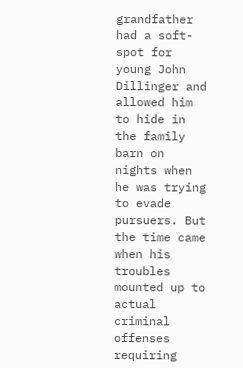grandfather had a soft-spot for young John Dillinger and allowed him to hide in the family barn on nights when he was trying to evade pursuers. But the time came when his troubles mounted up to actual criminal offenses requiring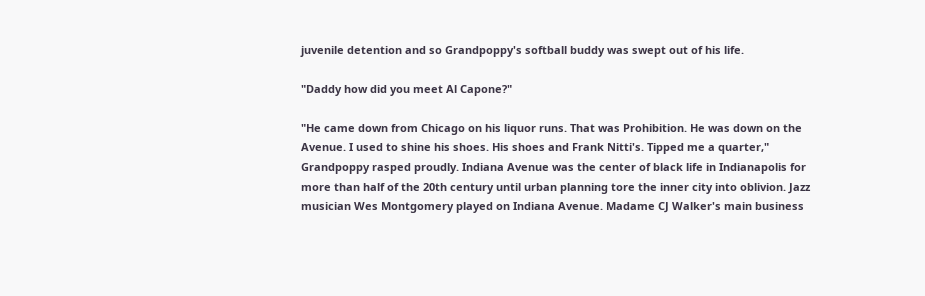juvenile detention and so Grandpoppy's softball buddy was swept out of his life.

"Daddy how did you meet Al Capone?"

"He came down from Chicago on his liquor runs. That was Prohibition. He was down on the Avenue. I used to shine his shoes. His shoes and Frank Nitti's. Tipped me a quarter," Grandpoppy rasped proudly. Indiana Avenue was the center of black life in Indianapolis for more than half of the 20th century until urban planning tore the inner city into oblivion. Jazz musician Wes Montgomery played on Indiana Avenue. Madame CJ Walker's main business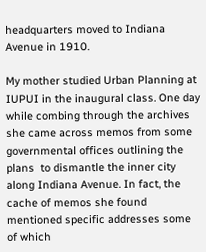headquarters moved to Indiana Avenue in 1910.

My mother studied Urban Planning at IUPUI in the inaugural class. One day while combing through the archives she came across memos from some governmental offices outlining the plans  to dismantle the inner city along Indiana Avenue. In fact, the cache of memos she found mentioned specific addresses some of which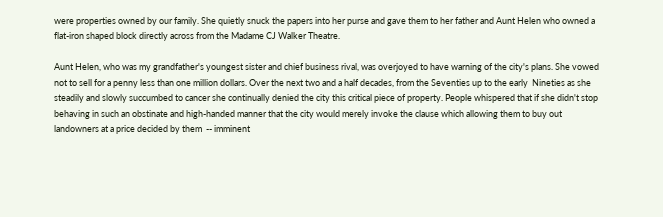were properties owned by our family. She quietly snuck the papers into her purse and gave them to her father and Aunt Helen who owned a flat-iron shaped block directly across from the Madame CJ Walker Theatre.

Aunt Helen, who was my grandfather's youngest sister and chief business rival, was overjoyed to have warning of the city's plans. She vowed not to sell for a penny less than one million dollars. Over the next two and a half decades, from the Seventies up to the early  Nineties as she steadily and slowly succumbed to cancer she continually denied the city this critical piece of property. People whispered that if she didn't stop behaving in such an obstinate and high-handed manner that the city would merely invoke the clause which allowing them to buy out landowners at a price decided by them  -- imminent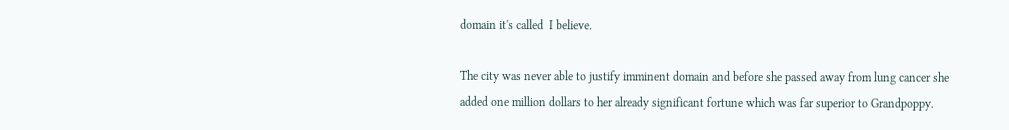domain it's called  I believe.

The city was never able to justify imminent domain and before she passed away from lung cancer she added one million dollars to her already significant fortune which was far superior to Grandpoppy.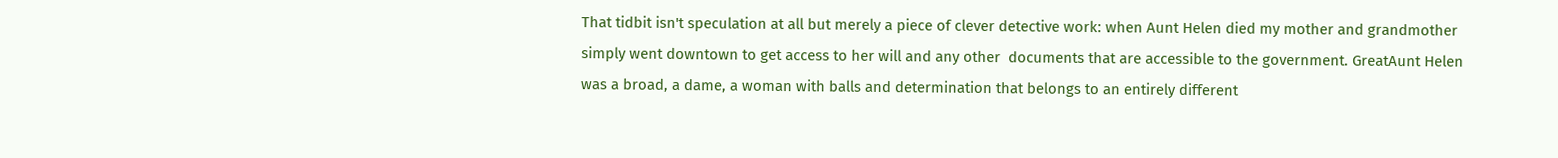That tidbit isn't speculation at all but merely a piece of clever detective work: when Aunt Helen died my mother and grandmother simply went downtown to get access to her will and any other  documents that are accessible to the government. GreatAunt Helen  was a broad, a dame, a woman with balls and determination that belongs to an entirely different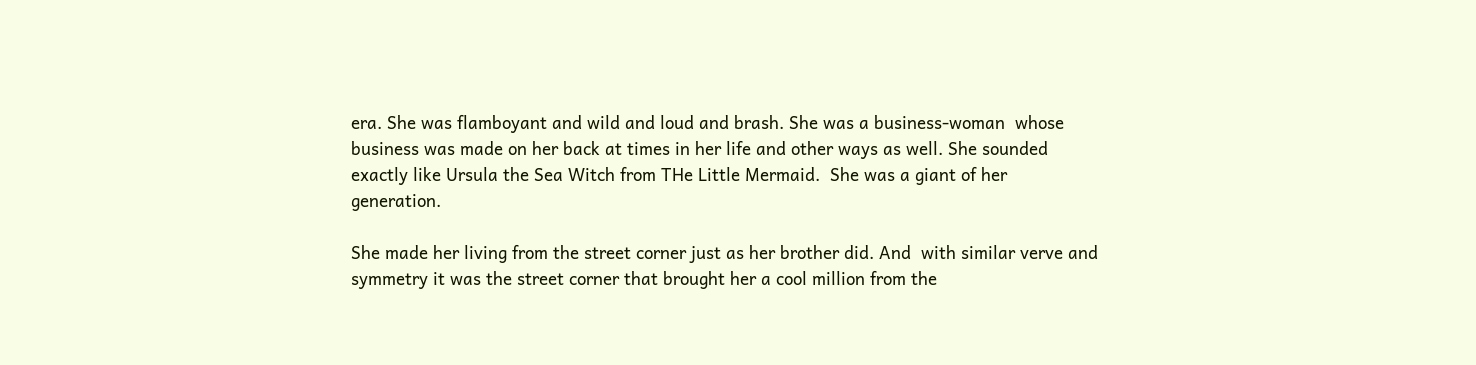era. She was flamboyant and wild and loud and brash. She was a business-woman  whose business was made on her back at times in her life and other ways as well. She sounded exactly like Ursula the Sea Witch from THe Little Mermaid.  She was a giant of her generation.

She made her living from the street corner just as her brother did. And  with similar verve and symmetry it was the street corner that brought her a cool million from the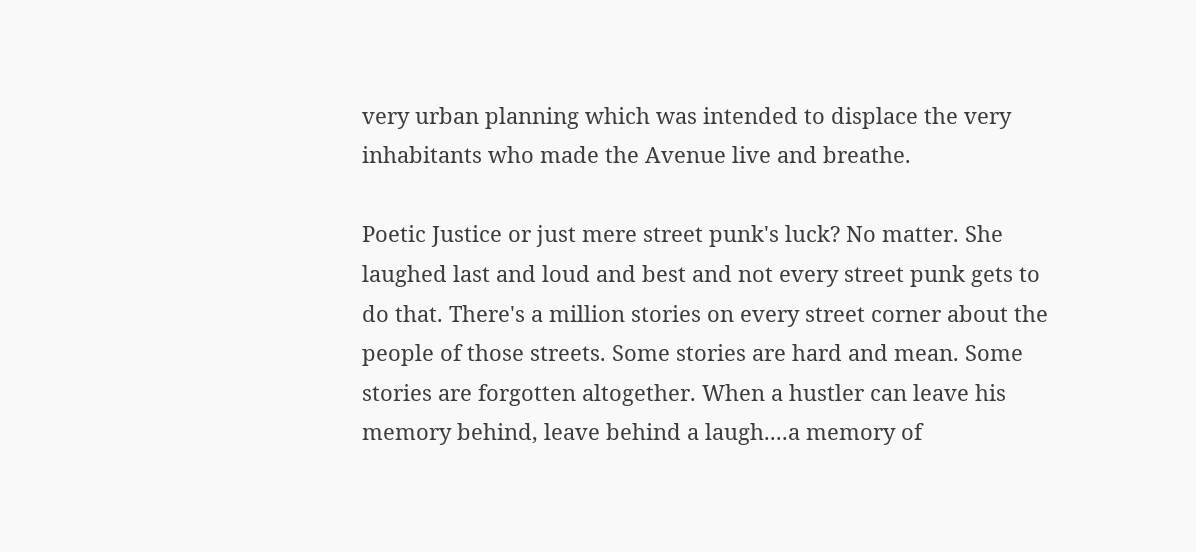very urban planning which was intended to displace the very inhabitants who made the Avenue live and breathe.

Poetic Justice or just mere street punk's luck? No matter. She laughed last and loud and best and not every street punk gets to do that. There's a million stories on every street corner about the people of those streets. Some stories are hard and mean. Some stories are forgotten altogether. When a hustler can leave his memory behind, leave behind a laugh....a memory of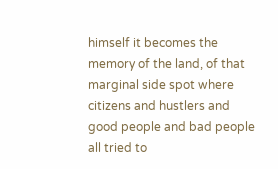himself it becomes the memory of the land, of that marginal side spot where citizens and hustlers and good people and bad people all tried to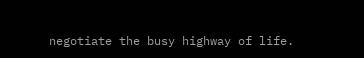negotiate the busy highway of life.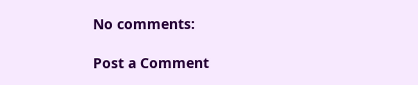No comments:

Post a Comment